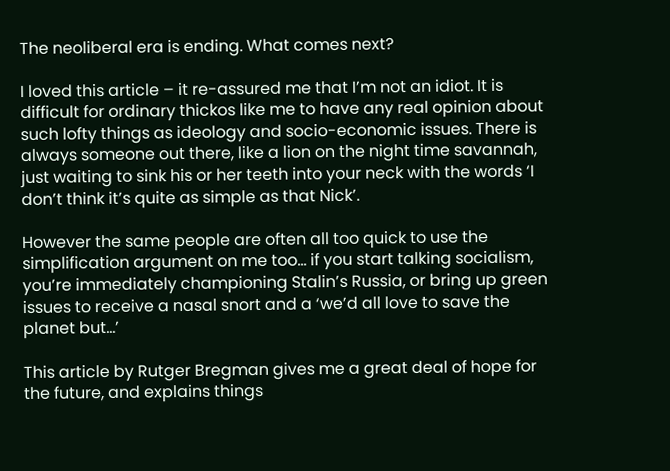The neoliberal era is ending. What comes next?

I loved this article – it re-assured me that I’m not an idiot. It is difficult for ordinary thickos like me to have any real opinion about such lofty things as ideology and socio-economic issues. There is always someone out there, like a lion on the night time savannah, just waiting to sink his or her teeth into your neck with the words ‘I don’t think it’s quite as simple as that Nick’.

However the same people are often all too quick to use the simplification argument on me too… if you start talking socialism, you’re immediately championing Stalin’s Russia, or bring up green issues to receive a nasal snort and a ‘we’d all love to save the planet but…’

This article by Rutger Bregman gives me a great deal of hope for the future, and explains things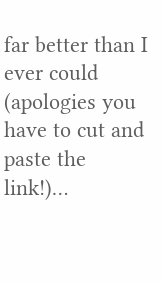far better than I ever could (apologies you have to cut and paste the link!)…